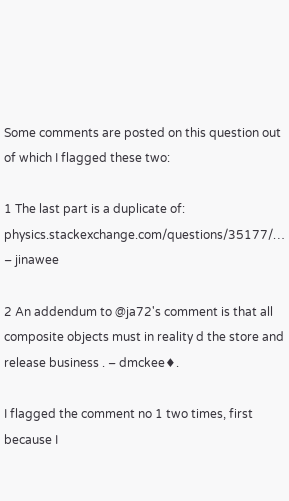Some comments are posted on this question out of which I flagged these two:

1 The last part is a duplicate of: physics.stackexchange.com/questions/35177/… – jinawee

2 An addendum to @ja72's comment is that all composite objects must in reality d the store and release business . – dmckee♦.

I flagged the comment no 1 two times, first because I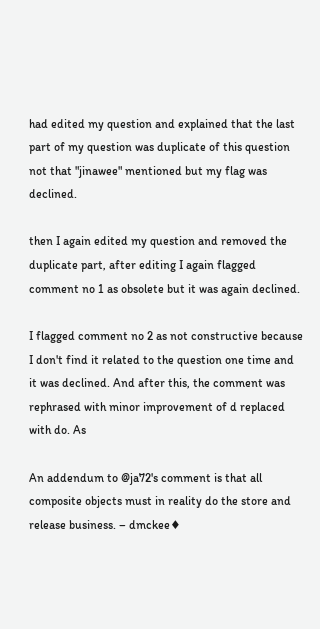had edited my question and explained that the last part of my question was duplicate of this question not that "jinawee" mentioned but my flag was declined.

then I again edited my question and removed the duplicate part, after editing I again flagged comment no 1 as obsolete but it was again declined.

I flagged comment no 2 as not constructive because I don't find it related to the question one time and it was declined. And after this, the comment was rephrased with minor improvement of d replaced with do. As

An addendum to @ja72's comment is that all composite objects must in reality do the store and release business. – dmckee♦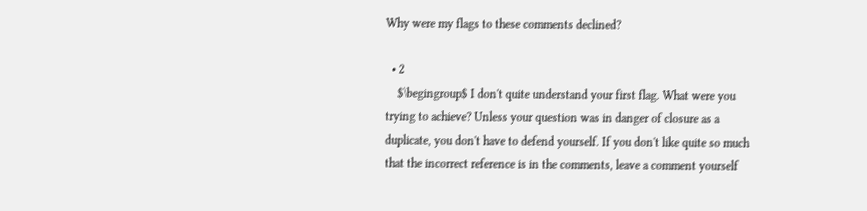Why were my flags to these comments declined?

  • 2
    $\begingroup$ I don't quite understand your first flag. What were you trying to achieve? Unless your question was in danger of closure as a duplicate, you don't have to defend yourself. If you don't like quite so much that the incorrect reference is in the comments, leave a comment yourself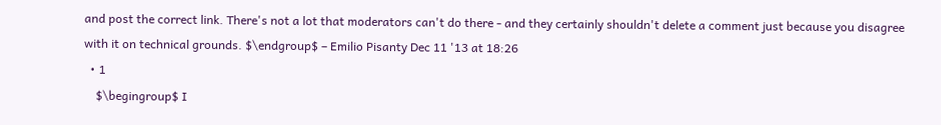and post the correct link. There's not a lot that moderators can't do there - and they certainly shouldn't delete a comment just because you disagree with it on technical grounds. $\endgroup$ – Emilio Pisanty Dec 11 '13 at 18:26
  • 1
    $\begingroup$ I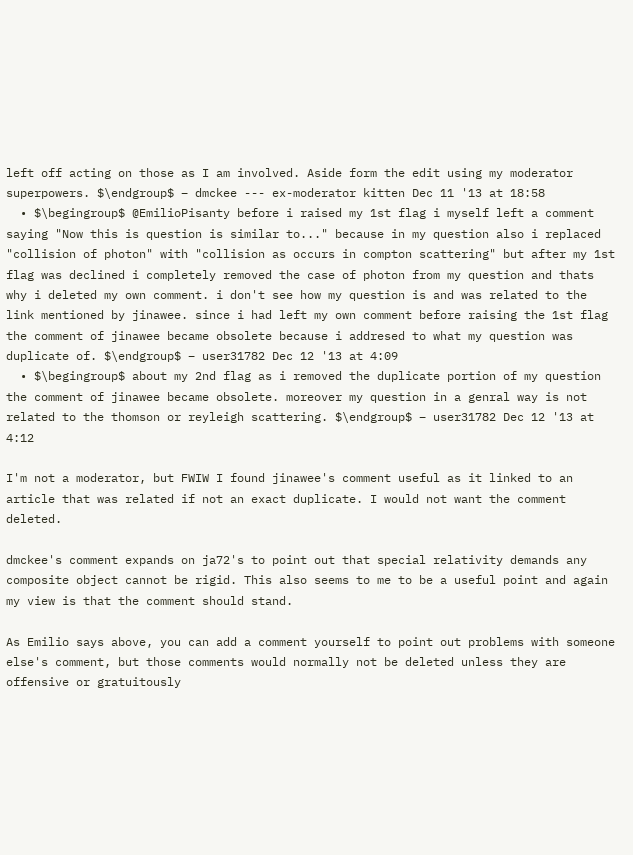left off acting on those as I am involved. Aside form the edit using my moderator superpowers. $\endgroup$ – dmckee --- ex-moderator kitten Dec 11 '13 at 18:58
  • $\begingroup$ @EmilioPisanty before i raised my 1st flag i myself left a comment saying "Now this is question is similar to..." because in my question also i replaced "collision of photon" with "collision as occurs in compton scattering" but after my 1st flag was declined i completely removed the case of photon from my question and thats why i deleted my own comment. i don't see how my question is and was related to the link mentioned by jinawee. since i had left my own comment before raising the 1st flag the comment of jinawee became obsolete because i addresed to what my question was duplicate of. $\endgroup$ – user31782 Dec 12 '13 at 4:09
  • $\begingroup$ about my 2nd flag as i removed the duplicate portion of my question the comment of jinawee became obsolete. moreover my question in a genral way is not related to the thomson or reyleigh scattering. $\endgroup$ – user31782 Dec 12 '13 at 4:12

I'm not a moderator, but FWIW I found jinawee's comment useful as it linked to an article that was related if not an exact duplicate. I would not want the comment deleted.

dmckee's comment expands on ja72's to point out that special relativity demands any composite object cannot be rigid. This also seems to me to be a useful point and again my view is that the comment should stand.

As Emilio says above, you can add a comment yourself to point out problems with someone else's comment, but those comments would normally not be deleted unless they are offensive or gratuitously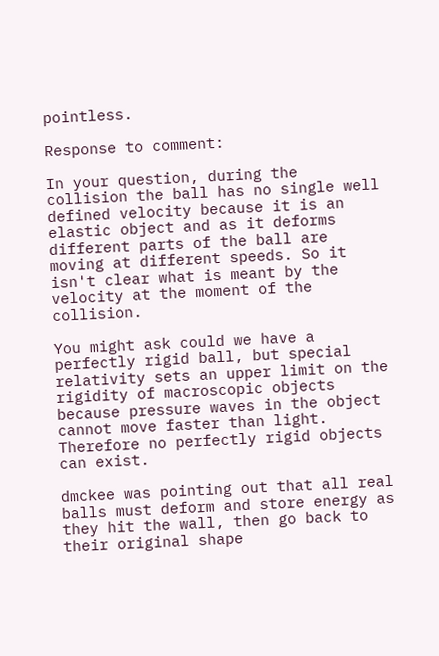pointless.

Response to comment:

In your question, during the collision the ball has no single well defined velocity because it is an elastic object and as it deforms different parts of the ball are moving at different speeds. So it isn't clear what is meant by the velocity at the moment of the collision.

You might ask could we have a perfectly rigid ball, but special relativity sets an upper limit on the rigidity of macroscopic objects because pressure waves in the object cannot move faster than light. Therefore no perfectly rigid objects can exist.

dmckee was pointing out that all real balls must deform and store energy as they hit the wall, then go back to their original shape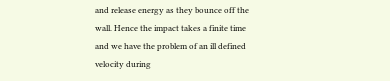and release energy as they bounce off the wall. Hence the impact takes a finite time and we have the problem of an ill defined velocity during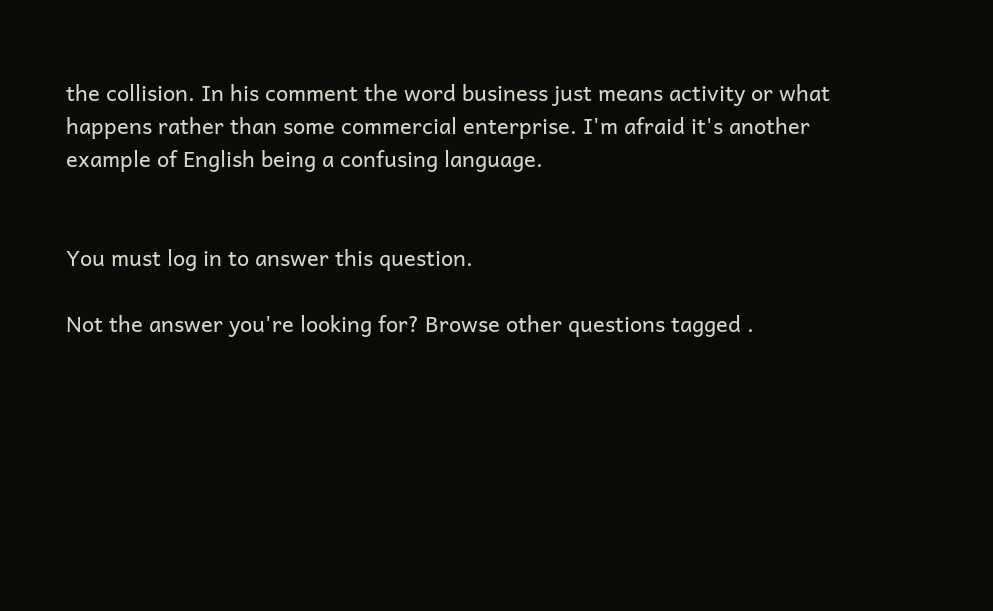the collision. In his comment the word business just means activity or what happens rather than some commercial enterprise. I'm afraid it's another example of English being a confusing language.


You must log in to answer this question.

Not the answer you're looking for? Browse other questions tagged .